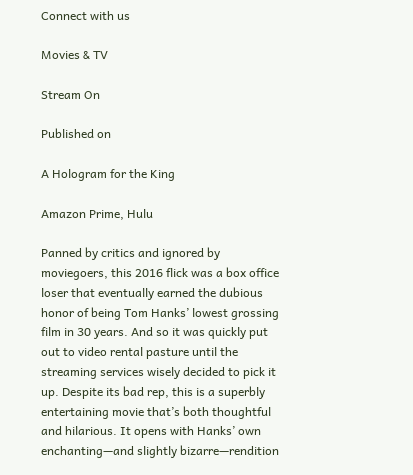Connect with us

Movies & TV

Stream On

Published on

A Hologram for the King

Amazon Prime, Hulu

Panned by critics and ignored by moviegoers, this 2016 flick was a box office loser that eventually earned the dubious honor of being Tom Hanks’ lowest grossing film in 30 years. And so it was quickly put out to video rental pasture until the streaming services wisely decided to pick it up. Despite its bad rep, this is a superbly entertaining movie that’s both thoughtful and hilarious. It opens with Hanks’ own enchanting—and slightly bizarre—rendition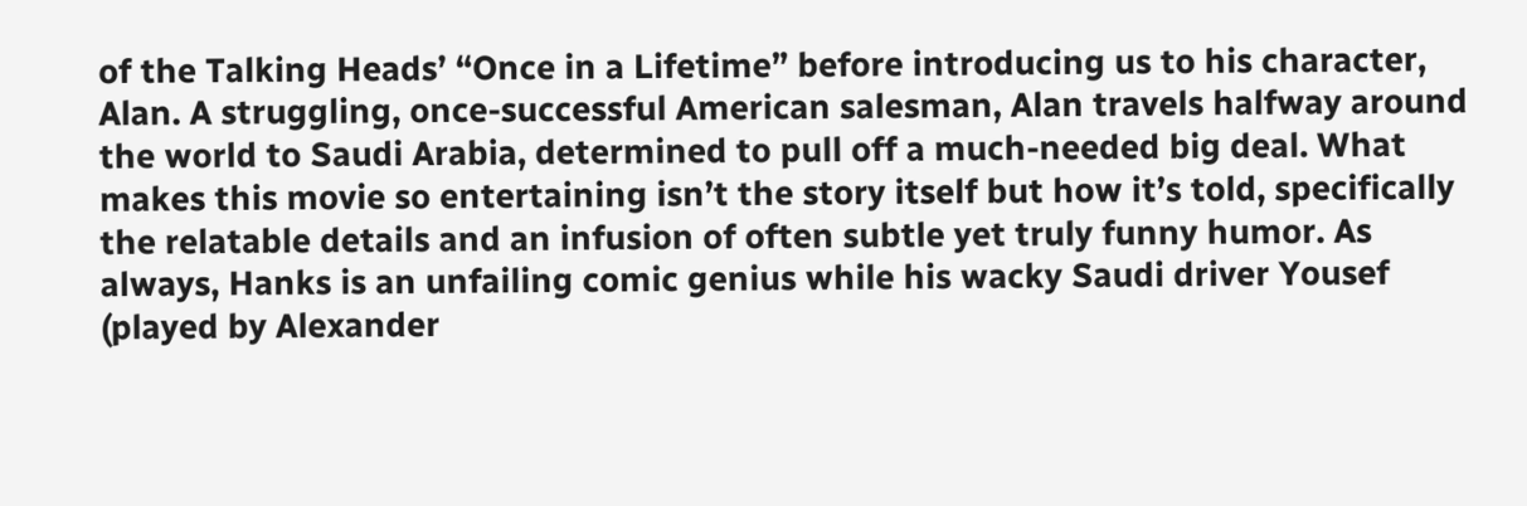of the Talking Heads’ “Once in a Lifetime” before introducing us to his character, Alan. A struggling, once-successful American salesman, Alan travels halfway around the world to Saudi Arabia, determined to pull off a much-needed big deal. What makes this movie so entertaining isn’t the story itself but how it’s told, specifically the relatable details and an infusion of often subtle yet truly funny humor. As always, Hanks is an unfailing comic genius while his wacky Saudi driver Yousef (played by Alexander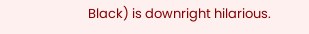Black) is downright hilarious.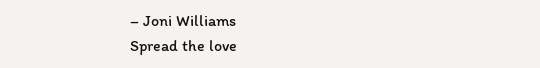– Joni Williams
Spread the love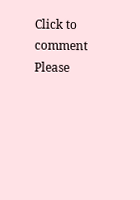Click to comment
Please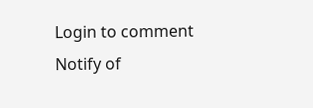Login to comment
Notify of